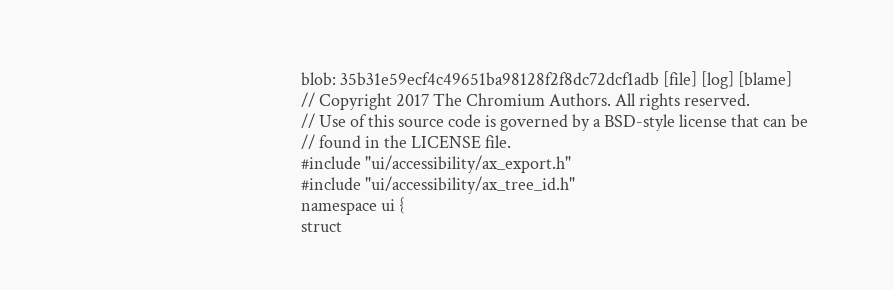blob: 35b31e59ecf4c49651ba98128f2f8dc72dcf1adb [file] [log] [blame]
// Copyright 2017 The Chromium Authors. All rights reserved.
// Use of this source code is governed by a BSD-style license that can be
// found in the LICENSE file.
#include "ui/accessibility/ax_export.h"
#include "ui/accessibility/ax_tree_id.h"
namespace ui {
struct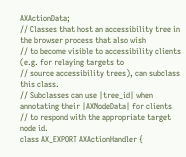AXActionData;
// Classes that host an accessibility tree in the browser process that also wish
// to become visible to accessibility clients (e.g. for relaying targets to
// source accessibility trees), can subclass this class.
// Subclasses can use |tree_id| when annotating their |AXNodeData| for clients
// to respond with the appropriate target node id.
class AX_EXPORT AXActionHandler {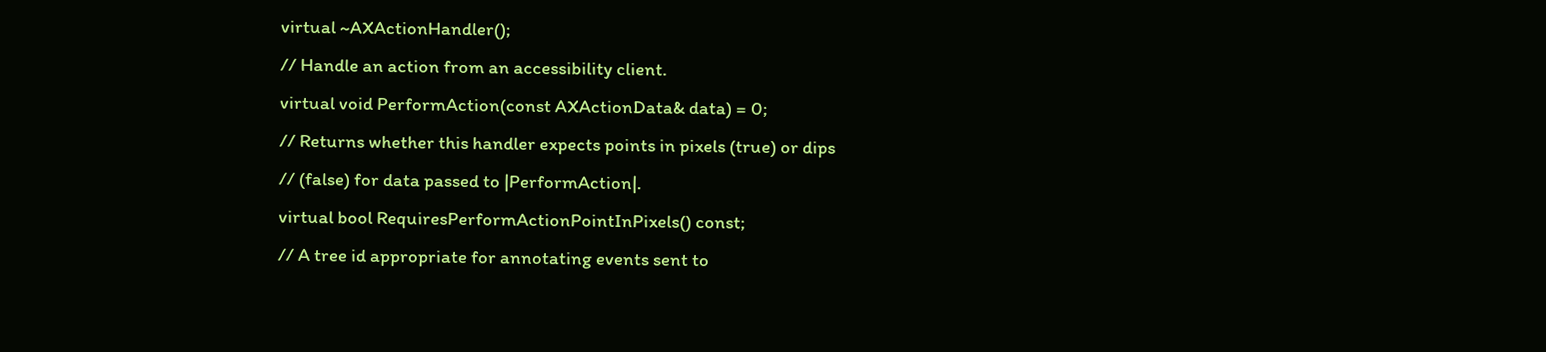virtual ~AXActionHandler();
// Handle an action from an accessibility client.
virtual void PerformAction(const AXActionData& data) = 0;
// Returns whether this handler expects points in pixels (true) or dips
// (false) for data passed to |PerformAction|.
virtual bool RequiresPerformActionPointInPixels() const;
// A tree id appropriate for annotating events sent to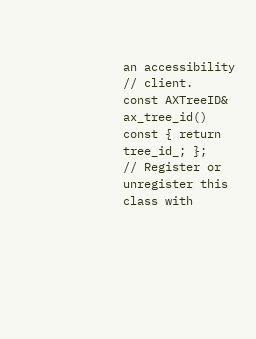an accessibility
// client.
const AXTreeID& ax_tree_id() const { return tree_id_; };
// Register or unregister this class with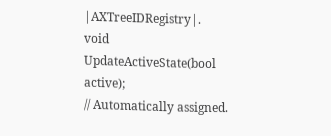|AXTreeIDRegistry|.
void UpdateActiveState(bool active);
// Automatically assigned.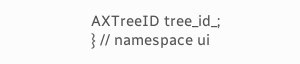AXTreeID tree_id_;
} // namespace ui